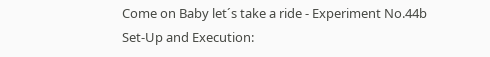Come on Baby let´s take a ride - Experiment No.44b
Set-Up and Execution: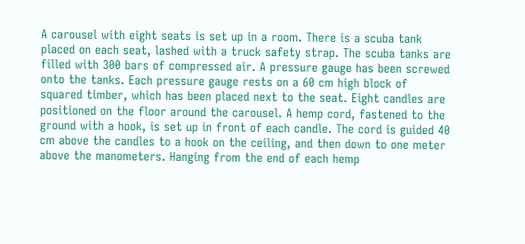A carousel with eight seats is set up in a room. There is a scuba tank placed on each seat, lashed with a truck safety strap. The scuba tanks are filled with 300 bars of compressed air. A pressure gauge has been screwed onto the tanks. Each pressure gauge rests on a 60 cm high block of squared timber, which has been placed next to the seat. Eight candles are positioned on the floor around the carousel. A hemp cord, fastened to the ground with a hook, is set up in front of each candle. The cord is guided 40 cm above the candles to a hook on the ceiling, and then down to one meter above the manometers. Hanging from the end of each hemp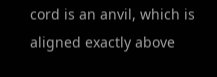cord is an anvil, which is aligned exactly above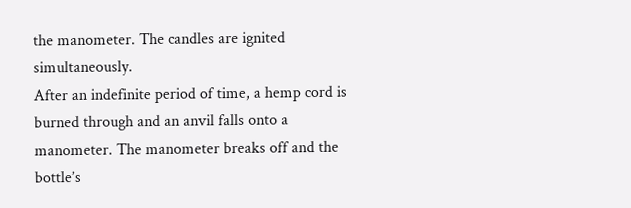the manometer. The candles are ignited simultaneously.
After an indefinite period of time, a hemp cord is burned through and an anvil falls onto a manometer. The manometer breaks off and the bottle’s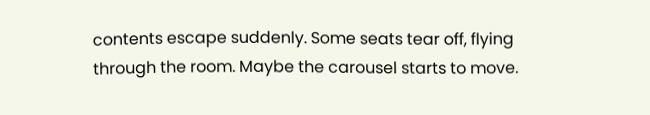contents escape suddenly. Some seats tear off, flying through the room. Maybe the carousel starts to move.